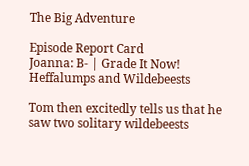The Big Adventure

Episode Report Card
Joanna: B- | Grade It Now!
Heffalumps and Wildebeests

Tom then excitedly tells us that he saw two solitary wildebeests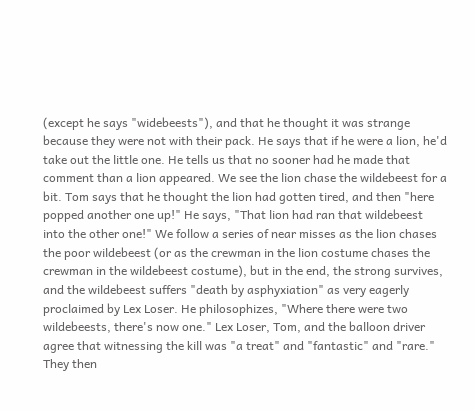(except he says "widebeests"), and that he thought it was strange because they were not with their pack. He says that if he were a lion, he'd take out the little one. He tells us that no sooner had he made that comment than a lion appeared. We see the lion chase the wildebeest for a bit. Tom says that he thought the lion had gotten tired, and then "here popped another one up!" He says, "That lion had ran that wildebeest into the other one!" We follow a series of near misses as the lion chases the poor wildebeest (or as the crewman in the lion costume chases the crewman in the wildebeest costume), but in the end, the strong survives, and the wildebeest suffers "death by asphyxiation" as very eagerly proclaimed by Lex Loser. He philosophizes, "Where there were two wildebeests, there's now one." Lex Loser, Tom, and the balloon driver agree that witnessing the kill was "a treat" and "fantastic" and "rare." They then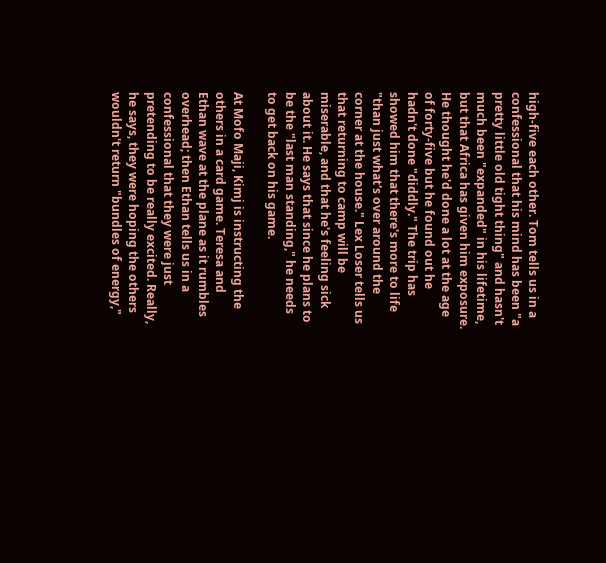high-five each other. Tom tells us in a confessional that his mind has been "a pretty little old tight thing" and hasn't much been "expanded" in his lifetime, but that Africa has given him exposure. He thought he'd done a lot at the age of forty-five but he found out he hadn't done "diddly." The trip has showed him that there's more to life "than just what's over around the corner at the house." Lex Loser tells us that returning to camp will be miserable, and that he's feeling sick about it. He says that since he plans to be the "last man standing," he needs to get back on his game.

At Mofo Maji, Kimj is instructing the others in a card game. Teresa and Ethan wave at the plane as it rumbles overhead; then Ethan tells us in a confessional that they were just pretending to be really excited. Really, he says, they were hoping the others wouldn't return "bundles of energy,"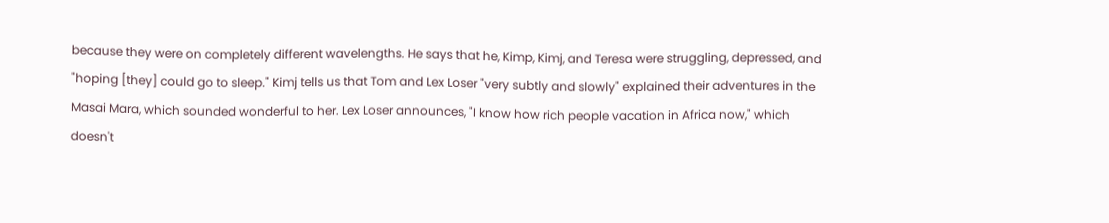because they were on completely different wavelengths. He says that he, Kimp, Kimj, and Teresa were struggling, depressed, and "hoping [they] could go to sleep." Kimj tells us that Tom and Lex Loser "very subtly and slowly" explained their adventures in the Masai Mara, which sounded wonderful to her. Lex Loser announces, "I know how rich people vacation in Africa now," which doesn't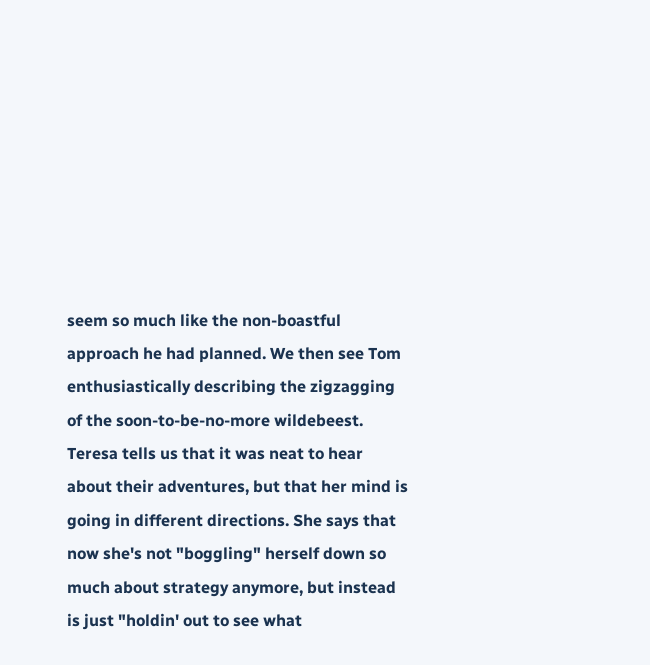seem so much like the non-boastful approach he had planned. We then see Tom enthusiastically describing the zigzagging of the soon-to-be-no-more wildebeest. Teresa tells us that it was neat to hear about their adventures, but that her mind is going in different directions. She says that now she's not "boggling" herself down so much about strategy anymore, but instead is just "holdin' out to see what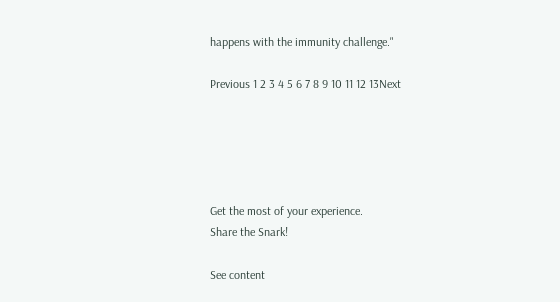happens with the immunity challenge."

Previous 1 2 3 4 5 6 7 8 9 10 11 12 13Next





Get the most of your experience.
Share the Snark!

See content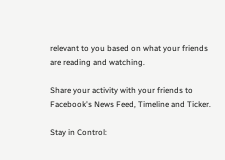relevant to you based on what your friends are reading and watching.

Share your activity with your friends to Facebook's News Feed, Timeline and Ticker.

Stay in Control: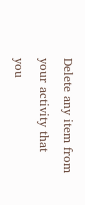Delete any item from your activity that you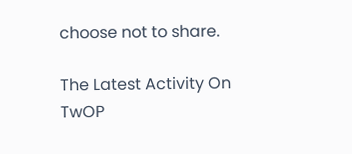choose not to share.

The Latest Activity On TwOP